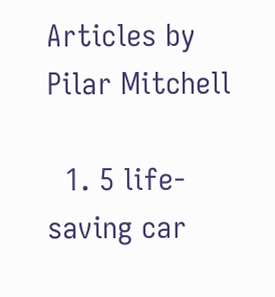Articles by Pilar Mitchell

  1. 5 life-saving car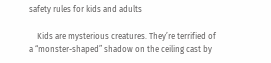safety rules for kids and adults

    Kids are mysterious creatures. They’re terrified of a “monster-shaped” shadow on the ceiling cast by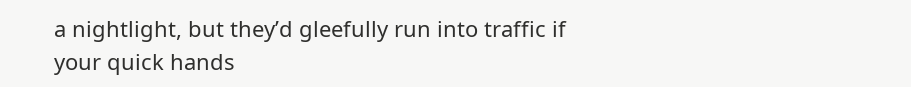a nightlight, but they’d gleefully run into traffic if your quick hands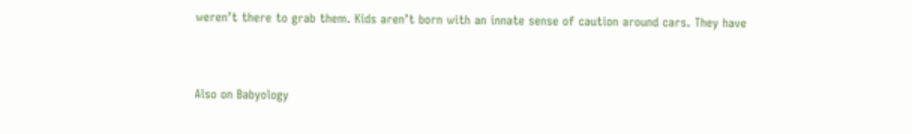weren’t there to grab them. Kids aren’t born with an innate sense of caution around cars. They have


Also on Babyology